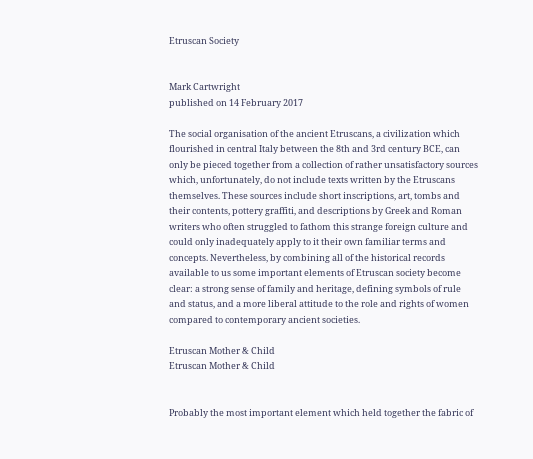Etruscan Society


Mark Cartwright
published on 14 February 2017

The social organisation of the ancient Etruscans, a civilization which flourished in central Italy between the 8th and 3rd century BCE, can only be pieced together from a collection of rather unsatisfactory sources which, unfortunately, do not include texts written by the Etruscans themselves. These sources include short inscriptions, art, tombs and their contents, pottery graffiti, and descriptions by Greek and Roman writers who often struggled to fathom this strange foreign culture and could only inadequately apply to it their own familiar terms and concepts. Nevertheless, by combining all of the historical records available to us some important elements of Etruscan society become clear: a strong sense of family and heritage, defining symbols of rule and status, and a more liberal attitude to the role and rights of women compared to contemporary ancient societies.

Etruscan Mother & Child
Etruscan Mother & Child


Probably the most important element which held together the fabric of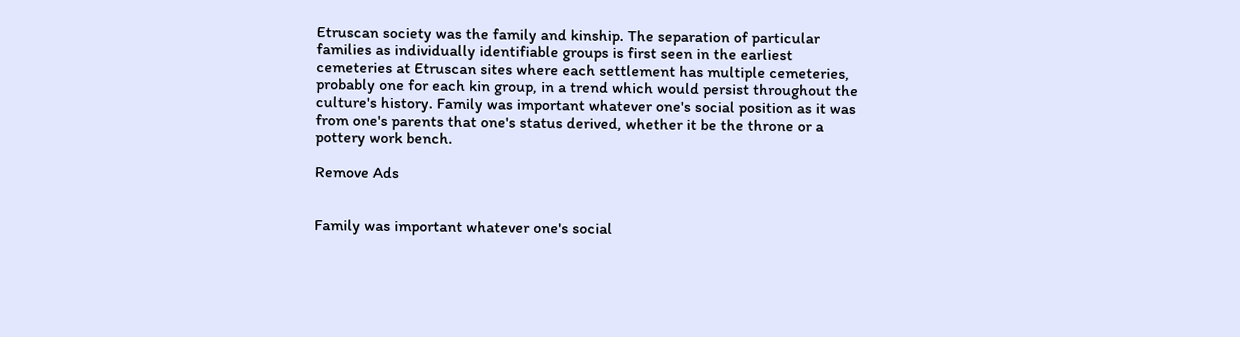Etruscan society was the family and kinship. The separation of particular families as individually identifiable groups is first seen in the earliest cemeteries at Etruscan sites where each settlement has multiple cemeteries, probably one for each kin group, in a trend which would persist throughout the culture's history. Family was important whatever one's social position as it was from one's parents that one's status derived, whether it be the throne or a pottery work bench.

Remove Ads


Family was important whatever one's social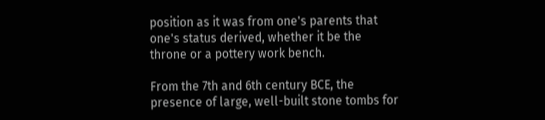position as it was from one's parents that one's status derived, whether it be the throne or a pottery work bench.

From the 7th and 6th century BCE, the presence of large, well-built stone tombs for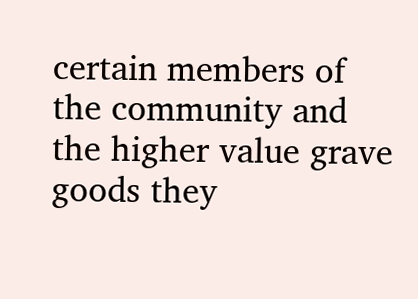certain members of the community and the higher value grave goods they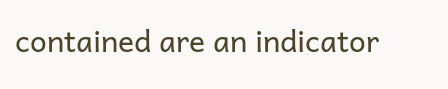contained are an indicator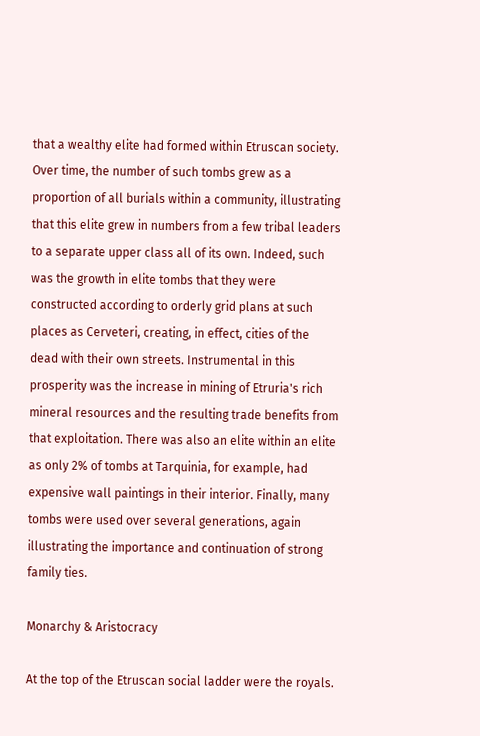that a wealthy elite had formed within Etruscan society. Over time, the number of such tombs grew as a proportion of all burials within a community, illustrating that this elite grew in numbers from a few tribal leaders to a separate upper class all of its own. Indeed, such was the growth in elite tombs that they were constructed according to orderly grid plans at such places as Cerveteri, creating, in effect, cities of the dead with their own streets. Instrumental in this prosperity was the increase in mining of Etruria's rich mineral resources and the resulting trade benefits from that exploitation. There was also an elite within an elite as only 2% of tombs at Tarquinia, for example, had expensive wall paintings in their interior. Finally, many tombs were used over several generations, again illustrating the importance and continuation of strong family ties.

Monarchy & Aristocracy

At the top of the Etruscan social ladder were the royals.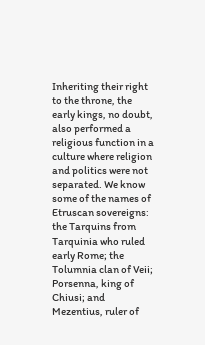Inheriting their right to the throne, the early kings, no doubt, also performed a religious function in a culture where religion and politics were not separated. We know some of the names of Etruscan sovereigns: the Tarquins from Tarquinia who ruled early Rome; the Tolumnia clan of Veii; Porsenna, king of Chiusi; and Mezentius, ruler of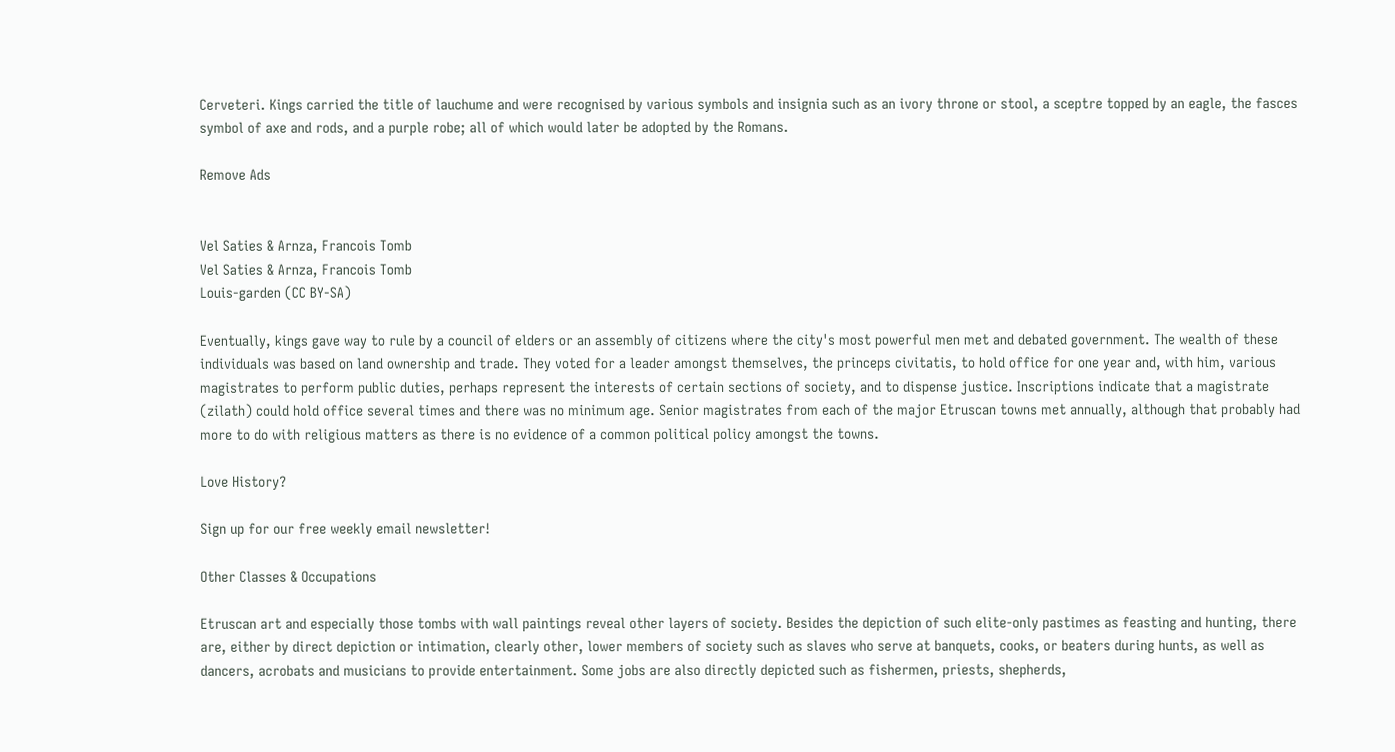Cerveteri. Kings carried the title of lauchume and were recognised by various symbols and insignia such as an ivory throne or stool, a sceptre topped by an eagle, the fasces symbol of axe and rods, and a purple robe; all of which would later be adopted by the Romans.

Remove Ads


Vel Saties & Arnza, Francois Tomb
Vel Saties & Arnza, Francois Tomb
Louis-garden (CC BY-SA)

Eventually, kings gave way to rule by a council of elders or an assembly of citizens where the city's most powerful men met and debated government. The wealth of these individuals was based on land ownership and trade. They voted for a leader amongst themselves, the princeps civitatis, to hold office for one year and, with him, various magistrates to perform public duties, perhaps represent the interests of certain sections of society, and to dispense justice. Inscriptions indicate that a magistrate (zilath) could hold office several times and there was no minimum age. Senior magistrates from each of the major Etruscan towns met annually, although that probably had more to do with religious matters as there is no evidence of a common political policy amongst the towns.

Love History?

Sign up for our free weekly email newsletter!

Other Classes & Occupations

Etruscan art and especially those tombs with wall paintings reveal other layers of society. Besides the depiction of such elite-only pastimes as feasting and hunting, there are, either by direct depiction or intimation, clearly other, lower members of society such as slaves who serve at banquets, cooks, or beaters during hunts, as well as dancers, acrobats and musicians to provide entertainment. Some jobs are also directly depicted such as fishermen, priests, shepherds,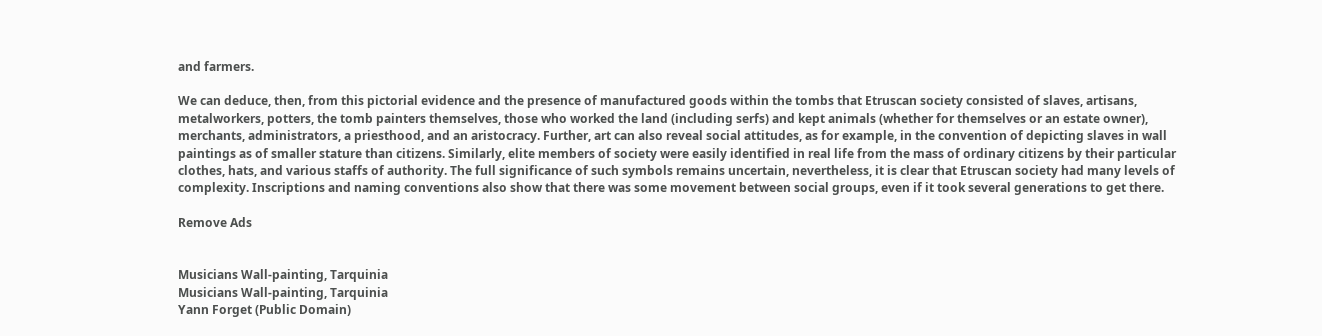and farmers.

We can deduce, then, from this pictorial evidence and the presence of manufactured goods within the tombs that Etruscan society consisted of slaves, artisans, metalworkers, potters, the tomb painters themselves, those who worked the land (including serfs) and kept animals (whether for themselves or an estate owner), merchants, administrators, a priesthood, and an aristocracy. Further, art can also reveal social attitudes, as for example, in the convention of depicting slaves in wall paintings as of smaller stature than citizens. Similarly, elite members of society were easily identified in real life from the mass of ordinary citizens by their particular clothes, hats, and various staffs of authority. The full significance of such symbols remains uncertain, nevertheless, it is clear that Etruscan society had many levels of complexity. Inscriptions and naming conventions also show that there was some movement between social groups, even if it took several generations to get there.

Remove Ads


Musicians Wall-painting, Tarquinia
Musicians Wall-painting, Tarquinia
Yann Forget (Public Domain)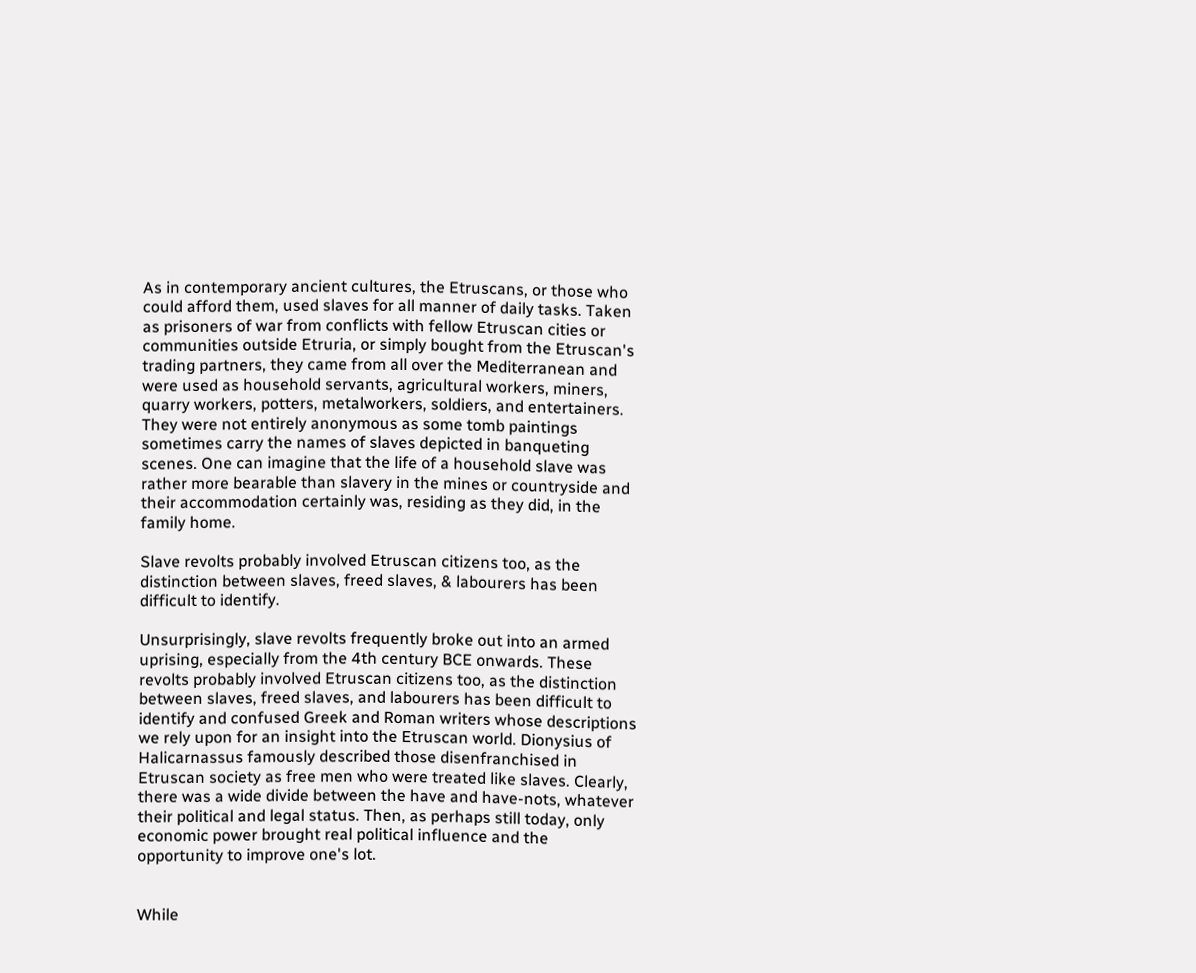As in contemporary ancient cultures, the Etruscans, or those who could afford them, used slaves for all manner of daily tasks. Taken as prisoners of war from conflicts with fellow Etruscan cities or communities outside Etruria, or simply bought from the Etruscan's trading partners, they came from all over the Mediterranean and were used as household servants, agricultural workers, miners, quarry workers, potters, metalworkers, soldiers, and entertainers. They were not entirely anonymous as some tomb paintings sometimes carry the names of slaves depicted in banqueting scenes. One can imagine that the life of a household slave was rather more bearable than slavery in the mines or countryside and their accommodation certainly was, residing as they did, in the family home.

Slave revolts probably involved Etruscan citizens too, as the distinction between slaves, freed slaves, & labourers has been difficult to identify.

Unsurprisingly, slave revolts frequently broke out into an armed uprising, especially from the 4th century BCE onwards. These revolts probably involved Etruscan citizens too, as the distinction between slaves, freed slaves, and labourers has been difficult to identify and confused Greek and Roman writers whose descriptions we rely upon for an insight into the Etruscan world. Dionysius of Halicarnassus famously described those disenfranchised in Etruscan society as free men who were treated like slaves. Clearly, there was a wide divide between the have and have-nots, whatever their political and legal status. Then, as perhaps still today, only economic power brought real political influence and the opportunity to improve one's lot.


While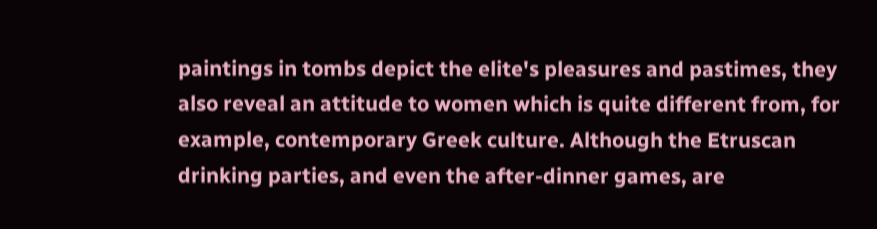paintings in tombs depict the elite's pleasures and pastimes, they also reveal an attitude to women which is quite different from, for example, contemporary Greek culture. Although the Etruscan drinking parties, and even the after-dinner games, are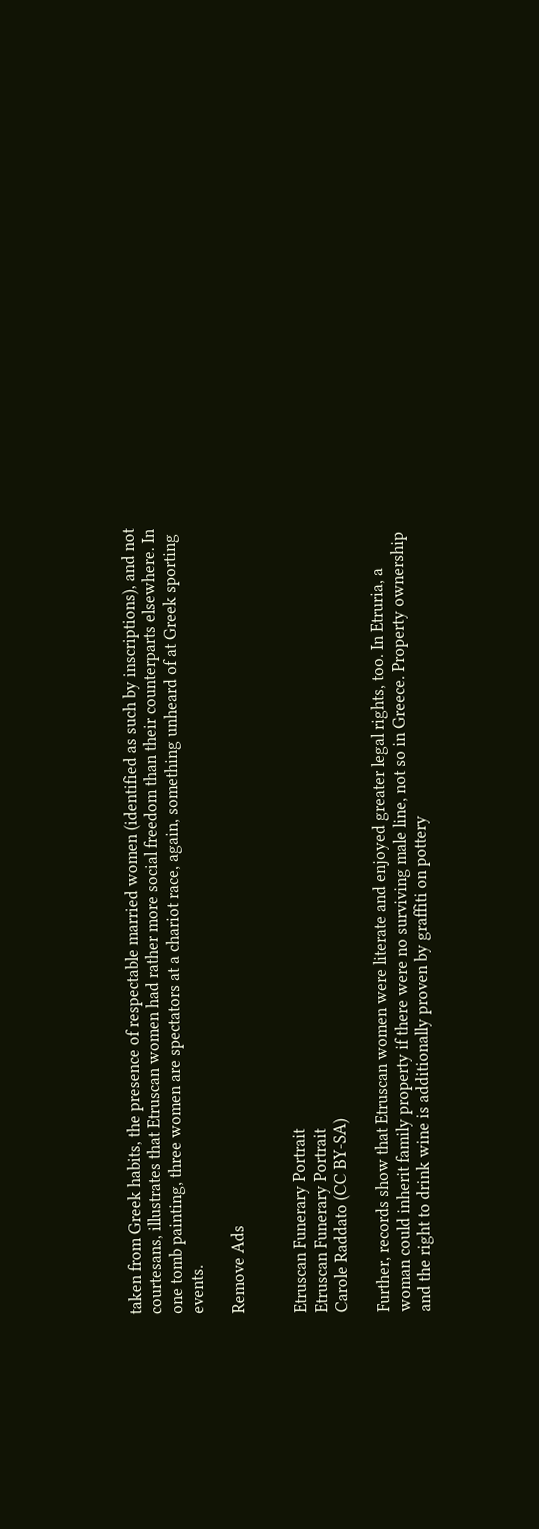taken from Greek habits, the presence of respectable married women (identified as such by inscriptions), and not courtesans, illustrates that Etruscan women had rather more social freedom than their counterparts elsewhere. In one tomb painting, three women are spectators at a chariot race, again, something unheard of at Greek sporting events.

Remove Ads


Etruscan Funerary Portrait
Etruscan Funerary Portrait
Carole Raddato (CC BY-SA)

Further, records show that Etruscan women were literate and enjoyed greater legal rights, too. In Etruria, a woman could inherit family property if there were no surviving male line, not so in Greece. Property ownership and the right to drink wine is additionally proven by graffiti on pottery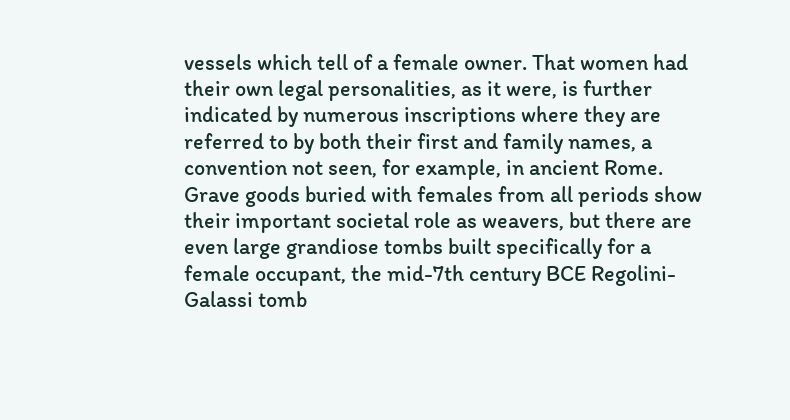vessels which tell of a female owner. That women had their own legal personalities, as it were, is further indicated by numerous inscriptions where they are referred to by both their first and family names, a convention not seen, for example, in ancient Rome. Grave goods buried with females from all periods show their important societal role as weavers, but there are even large grandiose tombs built specifically for a female occupant, the mid-7th century BCE Regolini-Galassi tomb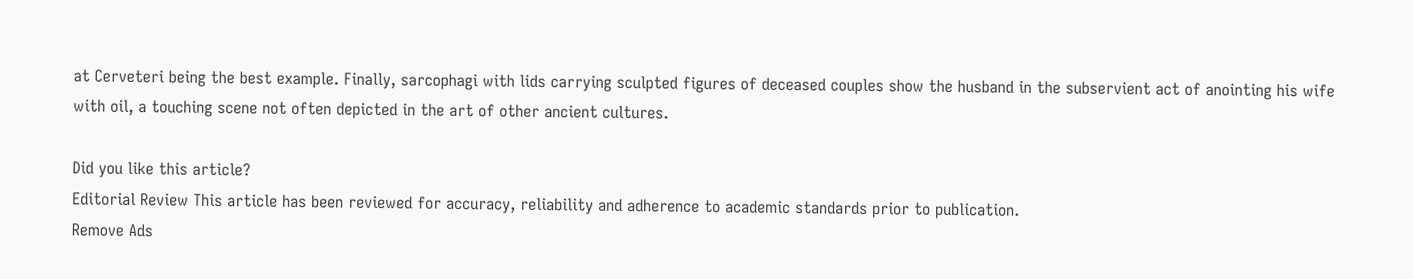at Cerveteri being the best example. Finally, sarcophagi with lids carrying sculpted figures of deceased couples show the husband in the subservient act of anointing his wife with oil, a touching scene not often depicted in the art of other ancient cultures.

Did you like this article?
Editorial Review This article has been reviewed for accuracy, reliability and adherence to academic standards prior to publication.
Remove Ads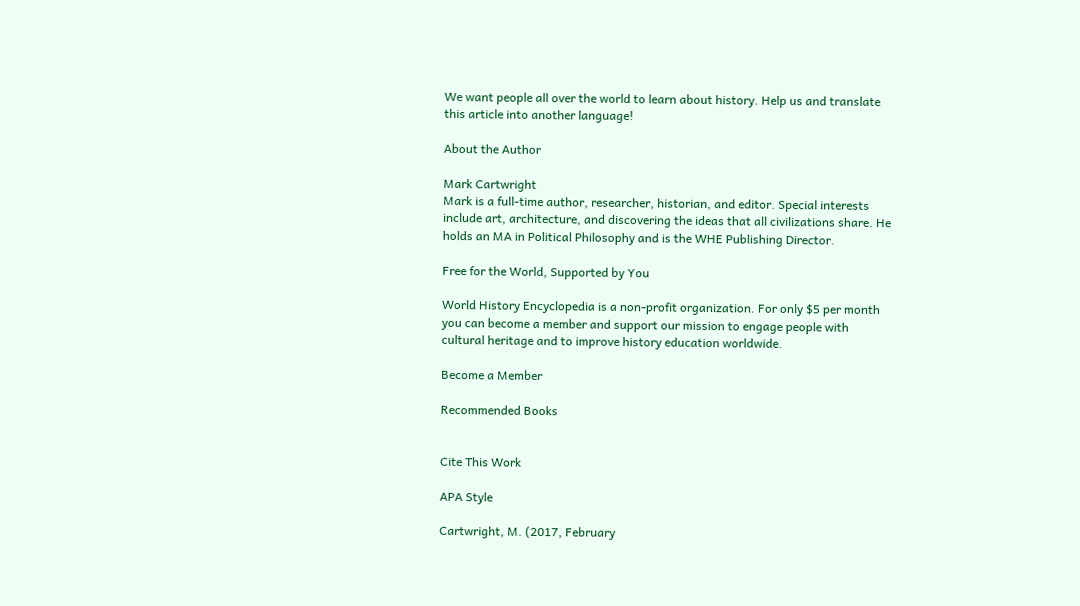We want people all over the world to learn about history. Help us and translate this article into another language!

About the Author

Mark Cartwright
Mark is a full-time author, researcher, historian, and editor. Special interests include art, architecture, and discovering the ideas that all civilizations share. He holds an MA in Political Philosophy and is the WHE Publishing Director.

Free for the World, Supported by You

World History Encyclopedia is a non-profit organization. For only $5 per month you can become a member and support our mission to engage people with cultural heritage and to improve history education worldwide.

Become a Member

Recommended Books


Cite This Work

APA Style

Cartwright, M. (2017, February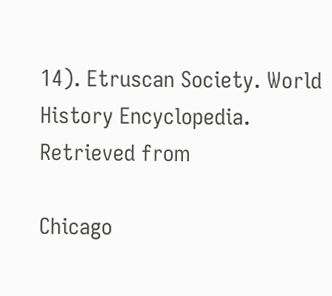14). Etruscan Society. World History Encyclopedia. Retrieved from

Chicago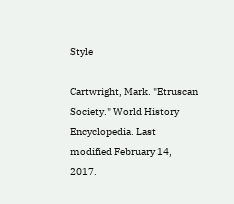Style

Cartwright, Mark. "Etruscan Society." World History Encyclopedia. Last modified February 14, 2017.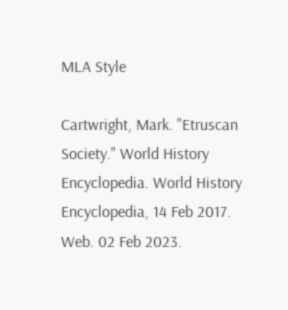MLA Style

Cartwright, Mark. "Etruscan Society." World History Encyclopedia. World History Encyclopedia, 14 Feb 2017. Web. 02 Feb 2023.